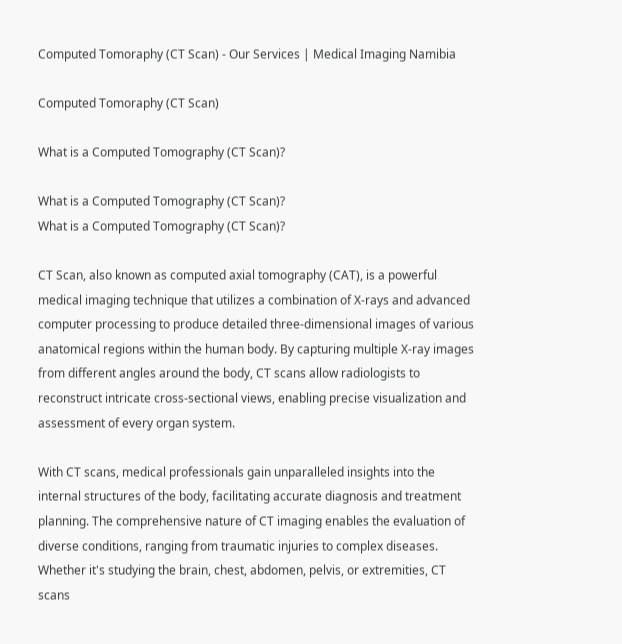Computed Tomoraphy (CT Scan) - Our Services | Medical Imaging Namibia

Computed Tomoraphy (CT Scan)

What is a Computed Tomography (CT Scan)?

What is a Computed Tomography (CT Scan)?
What is a Computed Tomography (CT Scan)?

CT Scan, also known as computed axial tomography (CAT), is a powerful medical imaging technique that utilizes a combination of X-rays and advanced computer processing to produce detailed three-dimensional images of various anatomical regions within the human body. By capturing multiple X-ray images from different angles around the body, CT scans allow radiologists to reconstruct intricate cross-sectional views, enabling precise visualization and assessment of every organ system.

With CT scans, medical professionals gain unparalleled insights into the internal structures of the body, facilitating accurate diagnosis and treatment planning. The comprehensive nature of CT imaging enables the evaluation of diverse conditions, ranging from traumatic injuries to complex diseases. Whether it's studying the brain, chest, abdomen, pelvis, or extremities, CT scans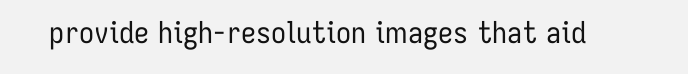provide high-resolution images that aid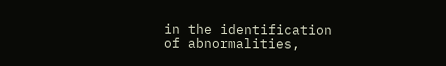in the identification of abnormalities,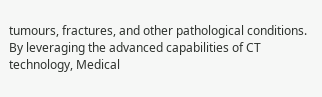tumours, fractures, and other pathological conditions. By leveraging the advanced capabilities of CT technology, Medical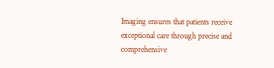Imaging ensures that patients receive exceptional care through precise and comprehensive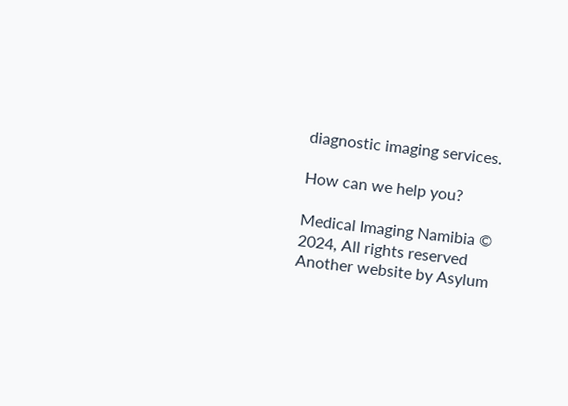diagnostic imaging services.

How can we help you?

Medical Imaging Namibia © 2024, All rights reserved
Another website by Asylum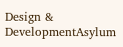Design & DevelopmentAsylum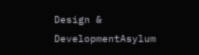Design & DevelopmentAsylum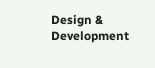Design & Development